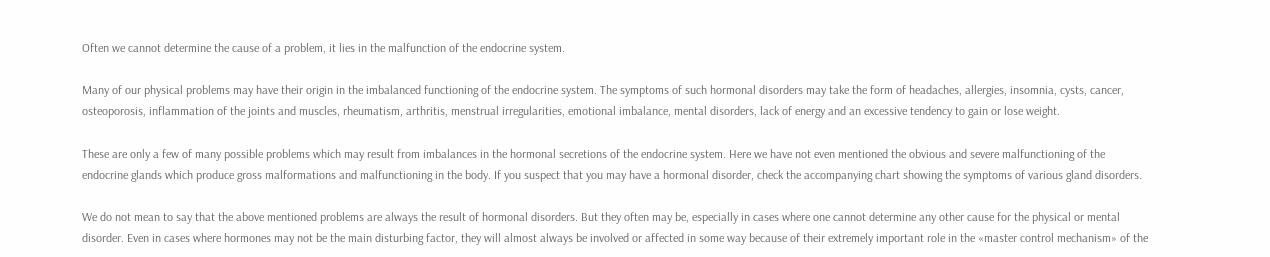Often we cannot determine the cause of a problem, it lies in the malfunction of the endocrine system.

Many of our physical problems may have their origin in the imbalanced functioning of the endocrine system. The symptoms of such hormonal disorders may take the form of headaches, allergies, insomnia, cysts, cancer, osteoporosis, inflammation of the joints and muscles, rheumatism, arthritis, menstrual irregularities, emotional imbalance, mental disorders, lack of energy and an excessive tendency to gain or lose weight.

These are only a few of many possible problems which may result from imbalances in the hormonal secretions of the endocrine system. Here we have not even mentioned the obvious and severe malfunctioning of the endocrine glands which produce gross malformations and malfunctioning in the body. If you suspect that you may have a hormonal disorder, check the accompanying chart showing the symptoms of various gland disorders.

We do not mean to say that the above mentioned problems are always the result of hormonal disorders. But they often may be, especially in cases where one cannot determine any other cause for the physical or mental disorder. Even in cases where hormones may not be the main disturbing factor, they will almost always be involved or affected in some way because of their extremely important role in the «master control mechanism» of the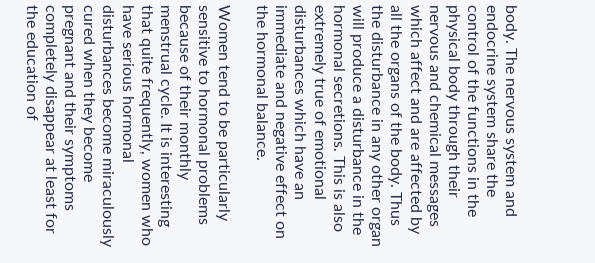body. The nervous system and endocrine system share the control of the functions in the physical body through their nervous and chemical messages which affect and are affected by all the organs of the body. Thus the disturbance in any other organ will produce a disturbance in the hormonal secretions. This is also extremely true of emotional disturbances which have an immediate and negative effect on the hormonal balance.

Women tend to be particularly sensitive to hormonal problems because of their monthly menstrual cycle. It is interesting that quite frequently, women who have serious hormonal disturbances become miraculously cured when they become pregnant and their symptoms completely disappear at least for the education of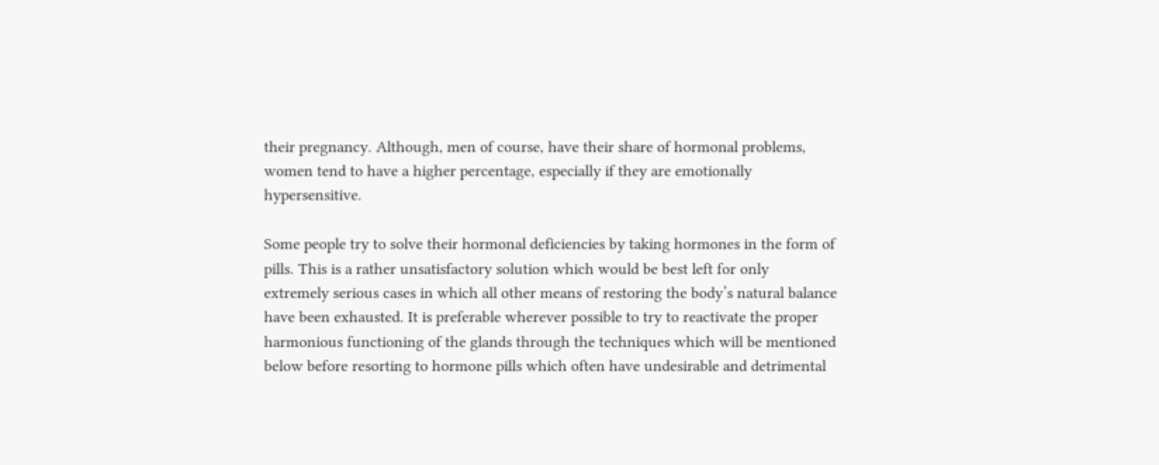their pregnancy. Although, men of course, have their share of hormonal problems, women tend to have a higher percentage, especially if they are emotionally hypersensitive.

Some people try to solve their hormonal deficiencies by taking hormones in the form of pills. This is a rather unsatisfactory solution which would be best left for only extremely serious cases in which all other means of restoring the body’s natural balance have been exhausted. It is preferable wherever possible to try to reactivate the proper harmonious functioning of the glands through the techniques which will be mentioned below before resorting to hormone pills which often have undesirable and detrimental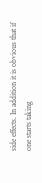side effects. In addition it is obvious that if one starts taking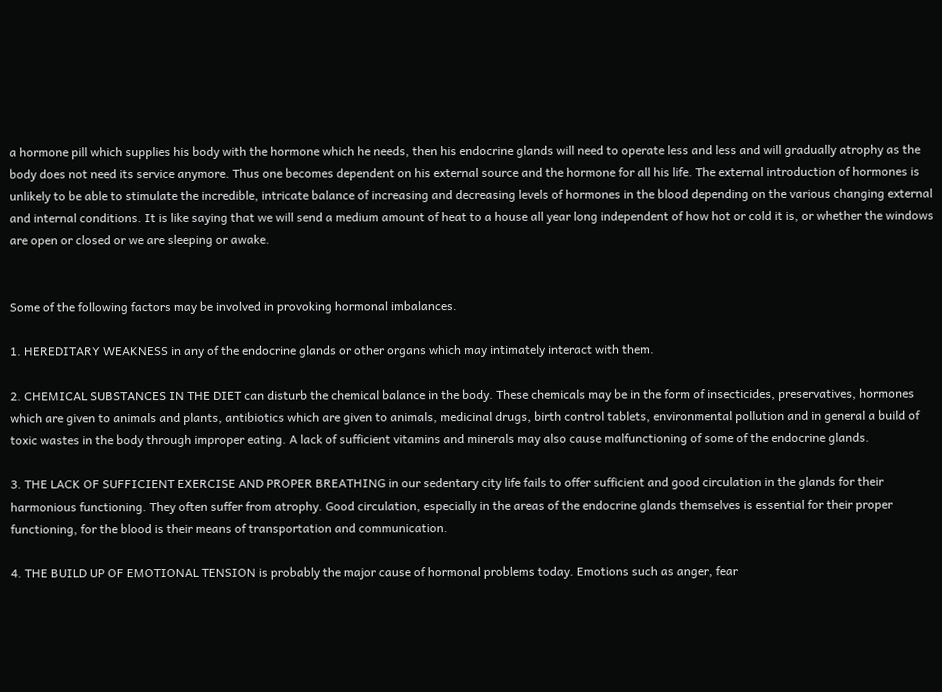a hormone pill which supplies his body with the hormone which he needs, then his endocrine glands will need to operate less and less and will gradually atrophy as the body does not need its service anymore. Thus one becomes dependent on his external source and the hormone for all his life. The external introduction of hormones is unlikely to be able to stimulate the incredible, intricate balance of increasing and decreasing levels of hormones in the blood depending on the various changing external and internal conditions. It is like saying that we will send a medium amount of heat to a house all year long independent of how hot or cold it is, or whether the windows are open or closed or we are sleeping or awake.


Some of the following factors may be involved in provoking hormonal imbalances.

1. HEREDITARY WEAKNESS in any of the endocrine glands or other organs which may intimately interact with them.

2. CHEMICAL SUBSTANCES IN THE DIET can disturb the chemical balance in the body. These chemicals may be in the form of insecticides, preservatives, hormones which are given to animals and plants, antibiotics which are given to animals, medicinal drugs, birth control tablets, environmental pollution and in general a build of toxic wastes in the body through improper eating. A lack of sufficient vitamins and minerals may also cause malfunctioning of some of the endocrine glands.

3. THE LACK OF SUFFICIENT EXERCISE AND PROPER BREATHING in our sedentary city life fails to offer sufficient and good circulation in the glands for their harmonious functioning. They often suffer from atrophy. Good circulation, especially in the areas of the endocrine glands themselves is essential for their proper functioning, for the blood is their means of transportation and communication.

4. THE BUILD UP OF EMOTIONAL TENSION is probably the major cause of hormonal problems today. Emotions such as anger, fear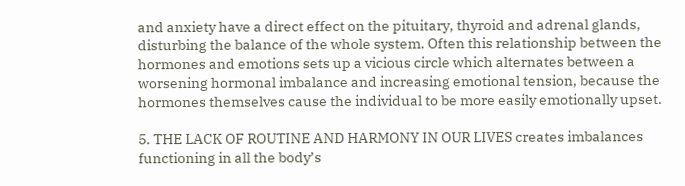and anxiety have a direct effect on the pituitary, thyroid and adrenal glands, disturbing the balance of the whole system. Often this relationship between the hormones and emotions sets up a vicious circle which alternates between a worsening hormonal imbalance and increasing emotional tension, because the hormones themselves cause the individual to be more easily emotionally upset.

5. THE LACK OF ROUTINE AND HARMONY IN OUR LIVES creates imbalances functioning in all the body’s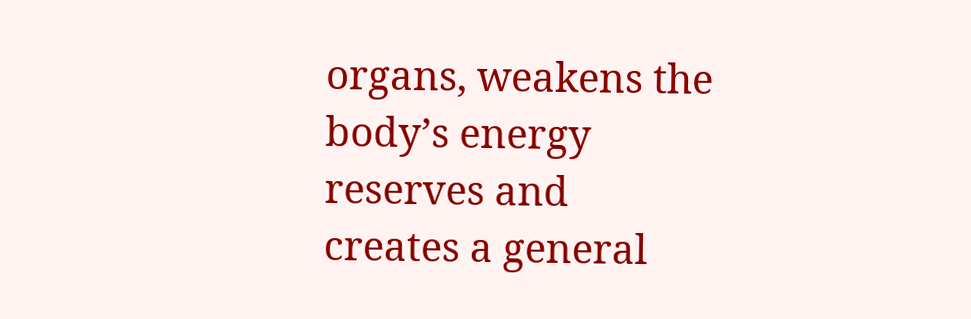organs, weakens the body’s energy reserves and creates a general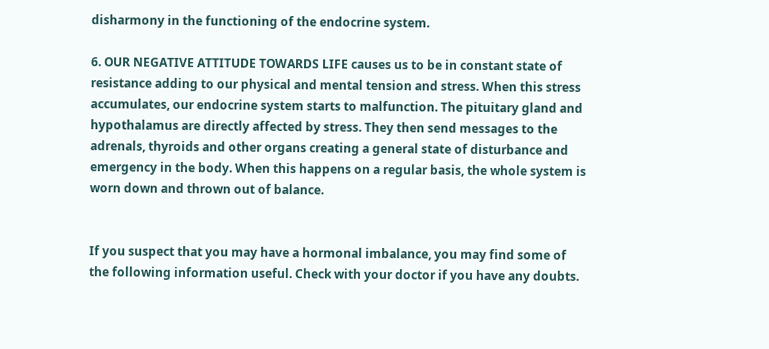disharmony in the functioning of the endocrine system.

6. OUR NEGATIVE ATTITUDE TOWARDS LIFE causes us to be in constant state of resistance adding to our physical and mental tension and stress. When this stress accumulates, our endocrine system starts to malfunction. The pituitary gland and hypothalamus are directly affected by stress. They then send messages to the adrenals, thyroids and other organs creating a general state of disturbance and emergency in the body. When this happens on a regular basis, the whole system is worn down and thrown out of balance.


If you suspect that you may have a hormonal imbalance, you may find some of the following information useful. Check with your doctor if you have any doubts.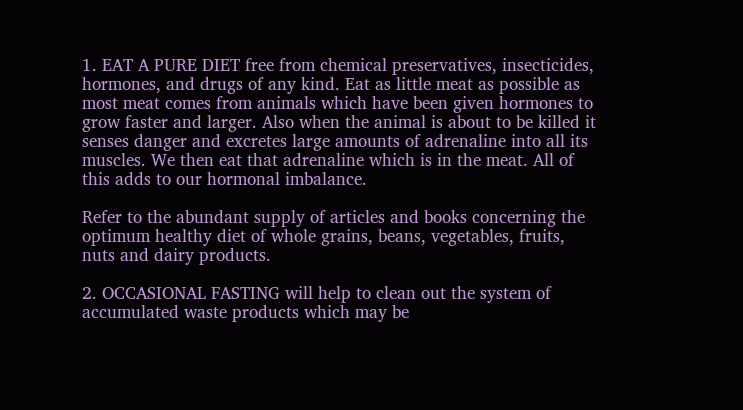1. EAT A PURE DIET free from chemical preservatives, insecticides, hormones, and drugs of any kind. Eat as little meat as possible as most meat comes from animals which have been given hormones to grow faster and larger. Also when the animal is about to be killed it senses danger and excretes large amounts of adrenaline into all its muscles. We then eat that adrenaline which is in the meat. All of this adds to our hormonal imbalance.

Refer to the abundant supply of articles and books concerning the optimum healthy diet of whole grains, beans, vegetables, fruits, nuts and dairy products.

2. OCCASIONAL FASTING will help to clean out the system of accumulated waste products which may be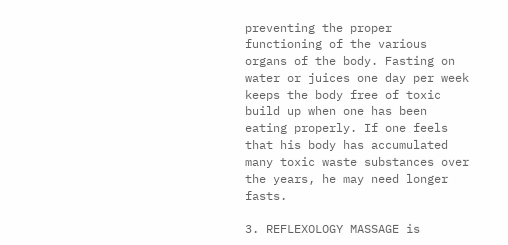preventing the proper functioning of the various organs of the body. Fasting on water or juices one day per week keeps the body free of toxic build up when one has been eating properly. If one feels that his body has accumulated many toxic waste substances over the years, he may need longer fasts.

3. REFLEXOLOGY MASSAGE is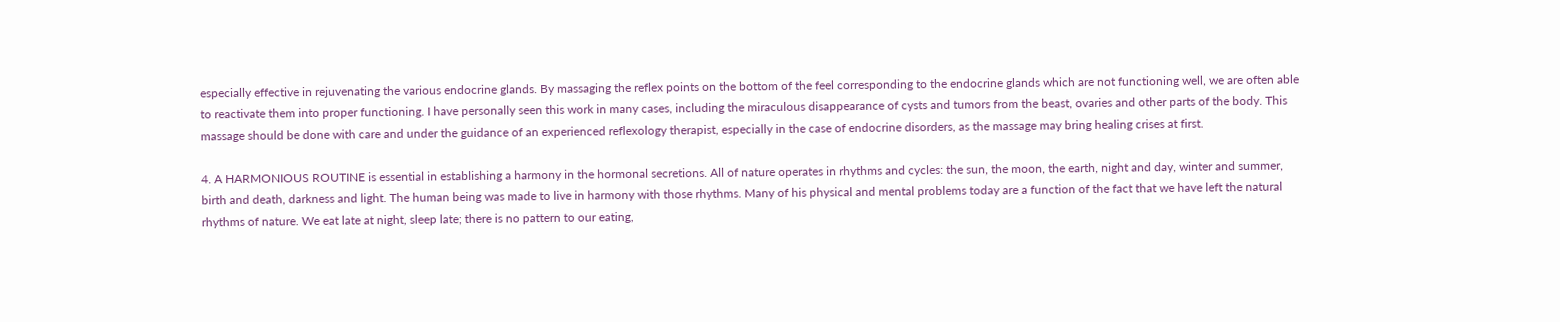especially effective in rejuvenating the various endocrine glands. By massaging the reflex points on the bottom of the feel corresponding to the endocrine glands which are not functioning well, we are often able to reactivate them into proper functioning. I have personally seen this work in many cases, including the miraculous disappearance of cysts and tumors from the beast, ovaries and other parts of the body. This massage should be done with care and under the guidance of an experienced reflexology therapist, especially in the case of endocrine disorders, as the massage may bring healing crises at first.

4. A HARMONIOUS ROUTINE is essential in establishing a harmony in the hormonal secretions. All of nature operates in rhythms and cycles: the sun, the moon, the earth, night and day, winter and summer, birth and death, darkness and light. The human being was made to live in harmony with those rhythms. Many of his physical and mental problems today are a function of the fact that we have left the natural rhythms of nature. We eat late at night, sleep late; there is no pattern to our eating,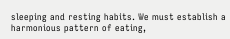sleeping and resting habits. We must establish a harmonious pattern of eating,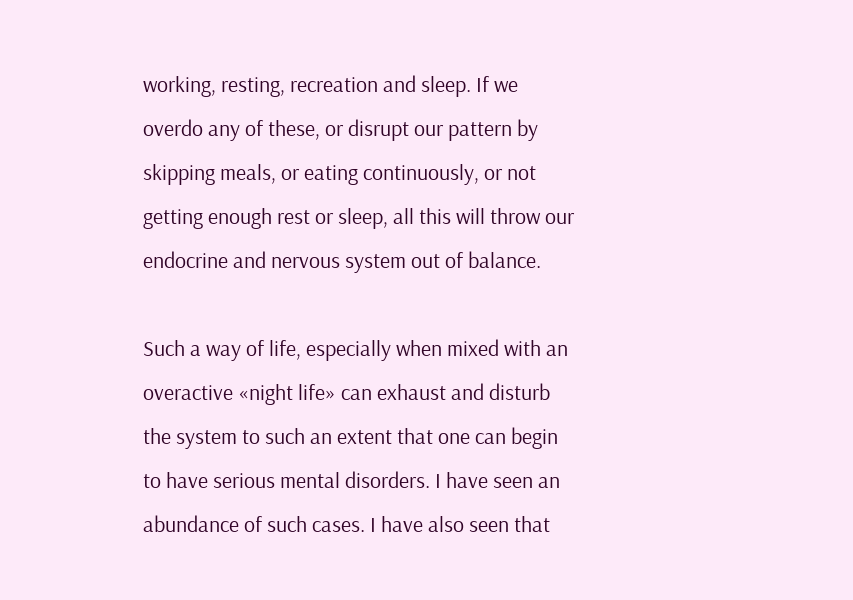working, resting, recreation and sleep. If we overdo any of these, or disrupt our pattern by skipping meals, or eating continuously, or not getting enough rest or sleep, all this will throw our endocrine and nervous system out of balance.

Such a way of life, especially when mixed with an overactive «night life» can exhaust and disturb the system to such an extent that one can begin to have serious mental disorders. I have seen an abundance of such cases. I have also seen that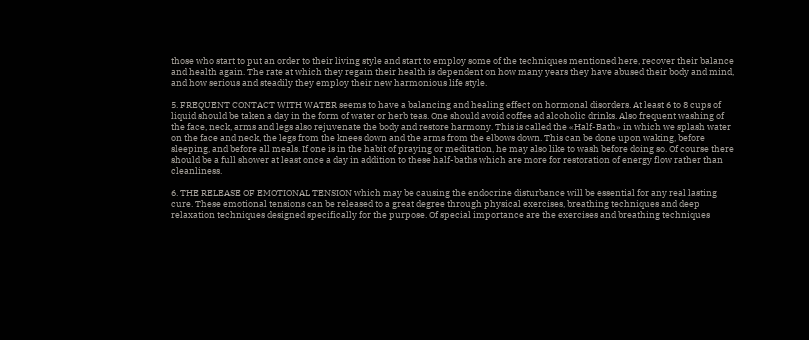those who start to put an order to their living style and start to employ some of the techniques mentioned here, recover their balance and health again. The rate at which they regain their health is dependent on how many years they have abused their body and mind, and how serious and steadily they employ their new harmonious life style.

5. FREQUENT CONTACT WITH WATER seems to have a balancing and healing effect on hormonal disorders. At least 6 to 8 cups of liquid should be taken a day in the form of water or herb teas. One should avoid coffee ad alcoholic drinks. Also frequent washing of the face, neck, arms and legs also rejuvenate the body and restore harmony. This is called the «Half-Bath» in which we splash water on the face and neck, the legs from the knees down and the arms from the elbows down. This can be done upon waking, before sleeping, and before all meals. If one is in the habit of praying or meditation, he may also like to wash before doing so. Of course there should be a full shower at least once a day in addition to these half-baths which are more for restoration of energy flow rather than cleanliness.

6. THE RELEASE OF EMOTIONAL TENSION which may be causing the endocrine disturbance will be essential for any real lasting cure. These emotional tensions can be released to a great degree through physical exercises, breathing techniques and deep relaxation techniques designed specifically for the purpose. Of special importance are the exercises and breathing techniques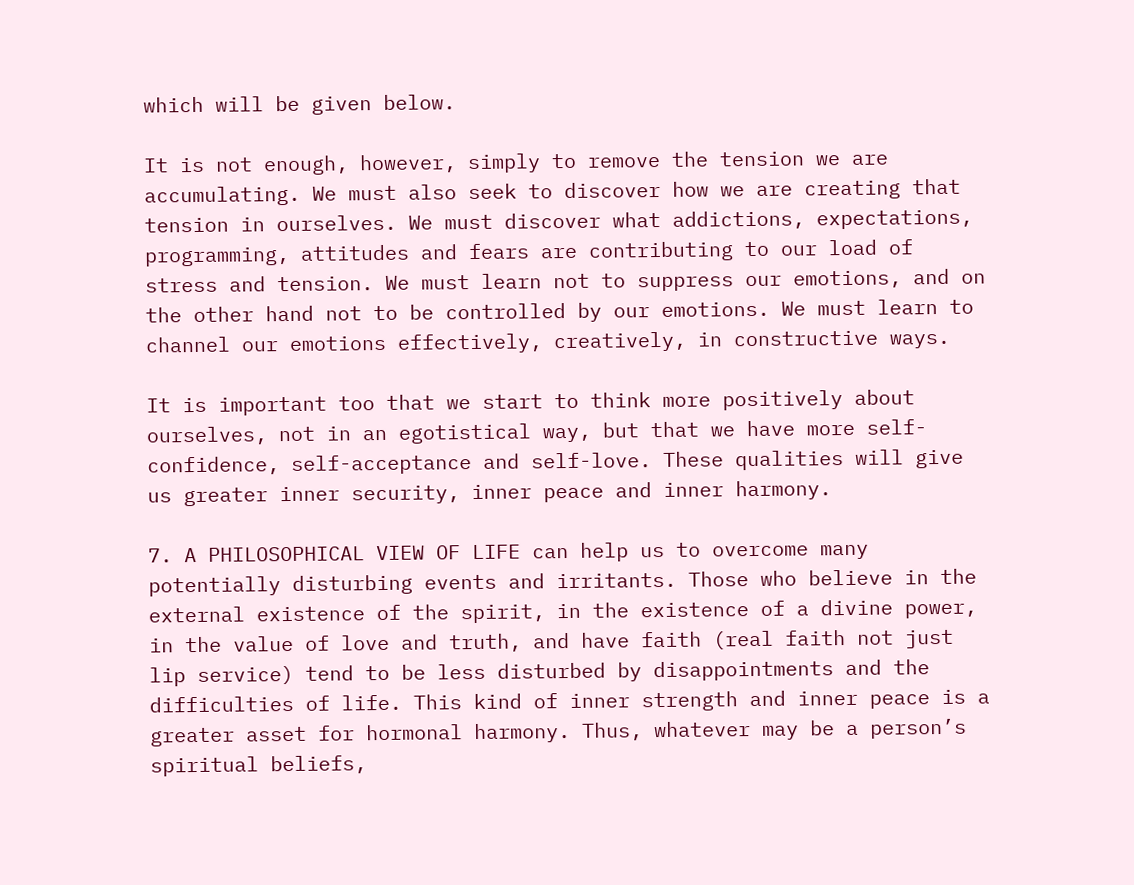which will be given below.

It is not enough, however, simply to remove the tension we are accumulating. We must also seek to discover how we are creating that tension in ourselves. We must discover what addictions, expectations, programming, attitudes and fears are contributing to our load of stress and tension. We must learn not to suppress our emotions, and on the other hand not to be controlled by our emotions. We must learn to channel our emotions effectively, creatively, in constructive ways.

It is important too that we start to think more positively about ourselves, not in an egotistical way, but that we have more self-confidence, self-acceptance and self-love. These qualities will give us greater inner security, inner peace and inner harmony.

7. A PHILOSOPHICAL VIEW OF LIFE can help us to overcome many potentially disturbing events and irritants. Those who believe in the external existence of the spirit, in the existence of a divine power, in the value of love and truth, and have faith (real faith not just lip service) tend to be less disturbed by disappointments and the difficulties of life. This kind of inner strength and inner peace is a greater asset for hormonal harmony. Thus, whatever may be a person’s spiritual beliefs,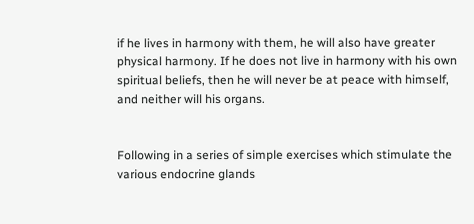if he lives in harmony with them, he will also have greater physical harmony. If he does not live in harmony with his own spiritual beliefs, then he will never be at peace with himself, and neither will his organs.


Following in a series of simple exercises which stimulate the various endocrine glands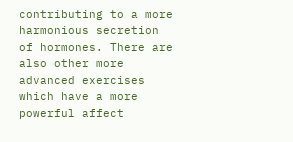contributing to a more harmonious secretion of hormones. There are also other more advanced exercises which have a more powerful affect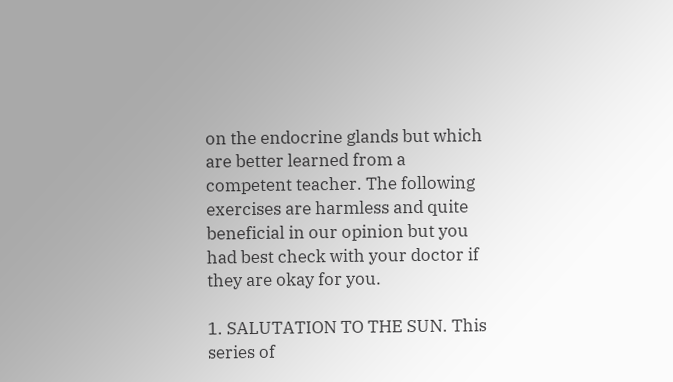on the endocrine glands but which are better learned from a competent teacher. The following exercises are harmless and quite beneficial in our opinion but you had best check with your doctor if they are okay for you.

1. SALUTATION TO THE SUN. This series of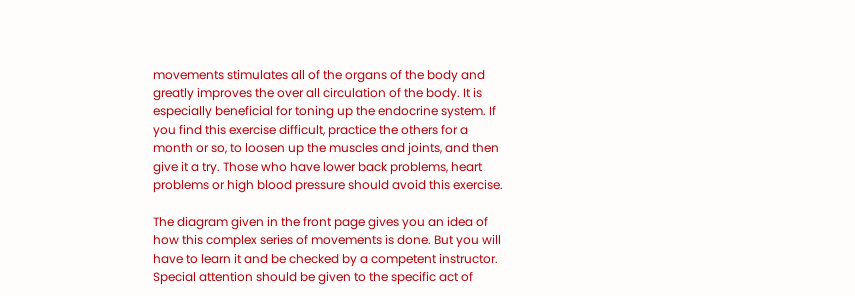movements stimulates all of the organs of the body and greatly improves the over all circulation of the body. It is especially beneficial for toning up the endocrine system. If you find this exercise difficult, practice the others for a month or so, to loosen up the muscles and joints, and then give it a try. Those who have lower back problems, heart problems or high blood pressure should avoid this exercise.

The diagram given in the front page gives you an idea of how this complex series of movements is done. But you will have to learn it and be checked by a competent instructor. Special attention should be given to the specific act of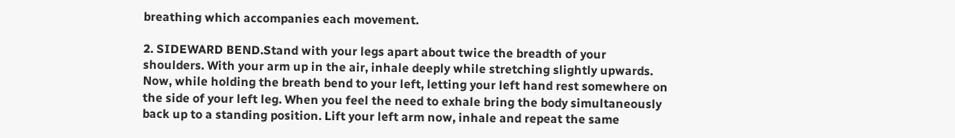breathing which accompanies each movement.

2. SIDEWARD BEND.Stand with your legs apart about twice the breadth of your shoulders. With your arm up in the air, inhale deeply while stretching slightly upwards. Now, while holding the breath bend to your left, letting your left hand rest somewhere on the side of your left leg. When you feel the need to exhale bring the body simultaneously back up to a standing position. Lift your left arm now, inhale and repeat the same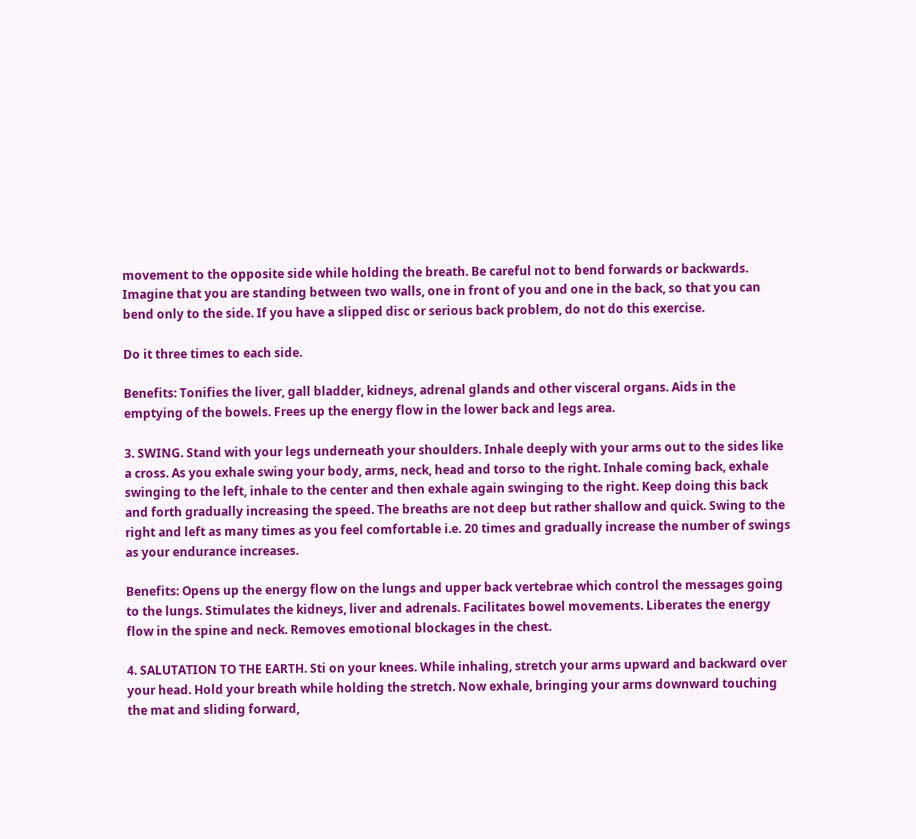movement to the opposite side while holding the breath. Be careful not to bend forwards or backwards. Imagine that you are standing between two walls, one in front of you and one in the back, so that you can bend only to the side. If you have a slipped disc or serious back problem, do not do this exercise.

Do it three times to each side.

Benefits: Tonifies the liver, gall bladder, kidneys, adrenal glands and other visceral organs. Aids in the emptying of the bowels. Frees up the energy flow in the lower back and legs area.

3. SWING. Stand with your legs underneath your shoulders. Inhale deeply with your arms out to the sides like a cross. As you exhale swing your body, arms, neck, head and torso to the right. Inhale coming back, exhale swinging to the left, inhale to the center and then exhale again swinging to the right. Keep doing this back and forth gradually increasing the speed. The breaths are not deep but rather shallow and quick. Swing to the right and left as many times as you feel comfortable i.e. 20 times and gradually increase the number of swings as your endurance increases.

Benefits: Opens up the energy flow on the lungs and upper back vertebrae which control the messages going to the lungs. Stimulates the kidneys, liver and adrenals. Facilitates bowel movements. Liberates the energy flow in the spine and neck. Removes emotional blockages in the chest.

4. SALUTATION TO THE EARTH. Sti on your knees. While inhaling, stretch your arms upward and backward over your head. Hold your breath while holding the stretch. Now exhale, bringing your arms downward touching the mat and sliding forward,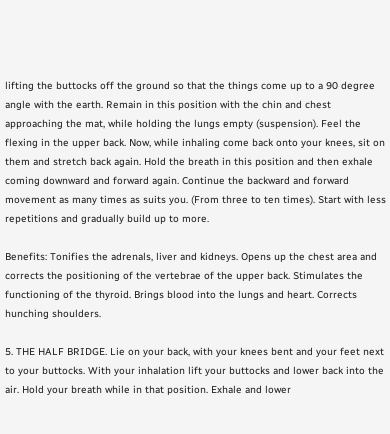lifting the buttocks off the ground so that the things come up to a 90 degree angle with the earth. Remain in this position with the chin and chest approaching the mat, while holding the lungs empty (suspension). Feel the flexing in the upper back. Now, while inhaling come back onto your knees, sit on them and stretch back again. Hold the breath in this position and then exhale coming downward and forward again. Continue the backward and forward movement as many times as suits you. (From three to ten times). Start with less repetitions and gradually build up to more.

Benefits: Tonifies the adrenals, liver and kidneys. Opens up the chest area and corrects the positioning of the vertebrae of the upper back. Stimulates the functioning of the thyroid. Brings blood into the lungs and heart. Corrects hunching shoulders.

5. THE HALF BRIDGE. Lie on your back, with your knees bent and your feet next to your buttocks. With your inhalation lift your buttocks and lower back into the air. Hold your breath while in that position. Exhale and lower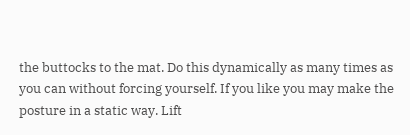the buttocks to the mat. Do this dynamically as many times as you can without forcing yourself. If you like you may make the posture in a static way. Lift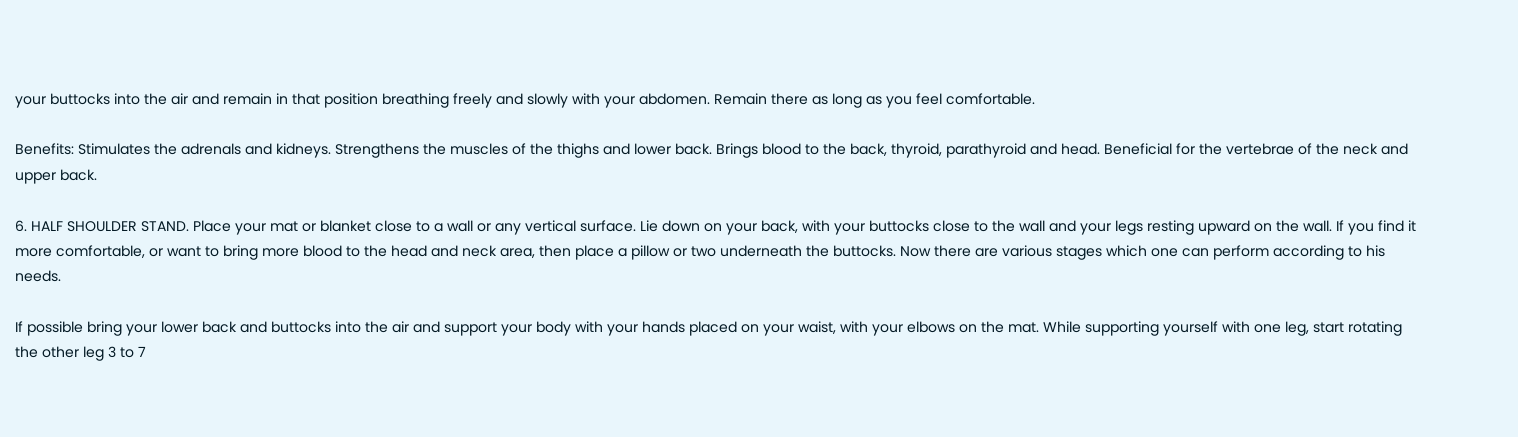your buttocks into the air and remain in that position breathing freely and slowly with your abdomen. Remain there as long as you feel comfortable.

Benefits: Stimulates the adrenals and kidneys. Strengthens the muscles of the thighs and lower back. Brings blood to the back, thyroid, parathyroid and head. Beneficial for the vertebrae of the neck and upper back.

6. HALF SHOULDER STAND. Place your mat or blanket close to a wall or any vertical surface. Lie down on your back, with your buttocks close to the wall and your legs resting upward on the wall. If you find it more comfortable, or want to bring more blood to the head and neck area, then place a pillow or two underneath the buttocks. Now there are various stages which one can perform according to his needs.

If possible bring your lower back and buttocks into the air and support your body with your hands placed on your waist, with your elbows on the mat. While supporting yourself with one leg, start rotating the other leg 3 to 7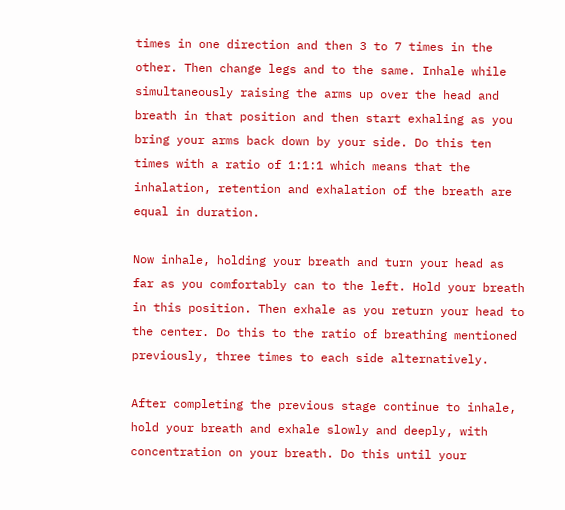times in one direction and then 3 to 7 times in the other. Then change legs and to the same. Inhale while simultaneously raising the arms up over the head and breath in that position and then start exhaling as you bring your arms back down by your side. Do this ten times with a ratio of 1:1:1 which means that the inhalation, retention and exhalation of the breath are equal in duration.

Now inhale, holding your breath and turn your head as far as you comfortably can to the left. Hold your breath in this position. Then exhale as you return your head to the center. Do this to the ratio of breathing mentioned previously, three times to each side alternatively.

After completing the previous stage continue to inhale, hold your breath and exhale slowly and deeply, with concentration on your breath. Do this until your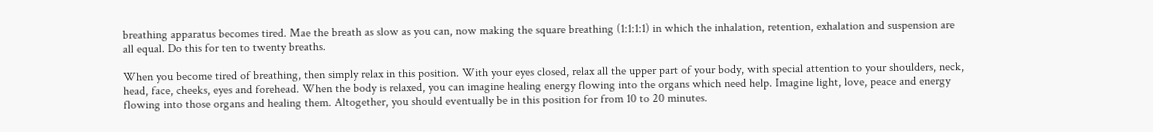breathing apparatus becomes tired. Mae the breath as slow as you can, now making the square breathing (1:1:1:1) in which the inhalation, retention, exhalation and suspension are all equal. Do this for ten to twenty breaths.

When you become tired of breathing, then simply relax in this position. With your eyes closed, relax all the upper part of your body, with special attention to your shoulders, neck, head, face, cheeks, eyes and forehead. When the body is relaxed, you can imagine healing energy flowing into the organs which need help. Imagine light, love, peace and energy flowing into those organs and healing them. Altogether, you should eventually be in this position for from 10 to 20 minutes.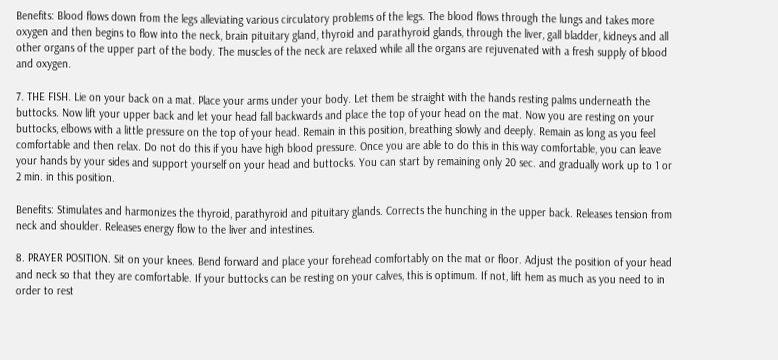Benefits: Blood flows down from the legs alleviating various circulatory problems of the legs. The blood flows through the lungs and takes more oxygen and then begins to flow into the neck, brain pituitary gland, thyroid and parathyroid glands, through the liver, gall bladder, kidneys and all other organs of the upper part of the body. The muscles of the neck are relaxed while all the organs are rejuvenated with a fresh supply of blood and oxygen.

7. THE FISH. Lie on your back on a mat. Place your arms under your body. Let them be straight with the hands resting palms underneath the buttocks. Now lift your upper back and let your head fall backwards and place the top of your head on the mat. Now you are resting on your buttocks, elbows with a little pressure on the top of your head. Remain in this position, breathing slowly and deeply. Remain as long as you feel comfortable and then relax. Do not do this if you have high blood pressure. Once you are able to do this in this way comfortable, you can leave your hands by your sides and support yourself on your head and buttocks. You can start by remaining only 20 sec. and gradually work up to 1 or 2 min. in this position.

Benefits: Stimulates and harmonizes the thyroid, parathyroid and pituitary glands. Corrects the hunching in the upper back. Releases tension from neck and shoulder. Releases energy flow to the liver and intestines.

8. PRAYER POSITION. Sit on your knees. Bend forward and place your forehead comfortably on the mat or floor. Adjust the position of your head and neck so that they are comfortable. If your buttocks can be resting on your calves, this is optimum. If not, lift hem as much as you need to in order to rest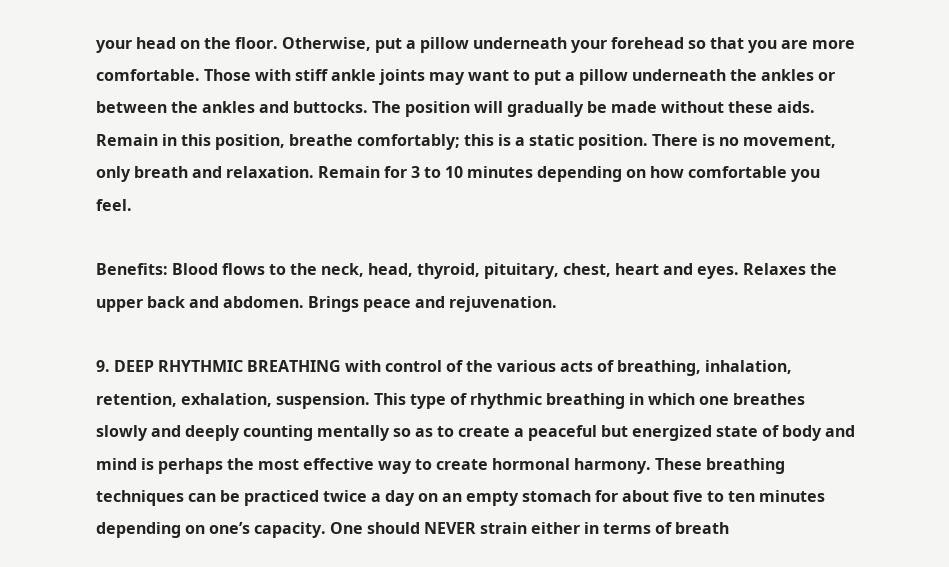your head on the floor. Otherwise, put a pillow underneath your forehead so that you are more comfortable. Those with stiff ankle joints may want to put a pillow underneath the ankles or between the ankles and buttocks. The position will gradually be made without these aids. Remain in this position, breathe comfortably; this is a static position. There is no movement, only breath and relaxation. Remain for 3 to 10 minutes depending on how comfortable you feel.

Benefits: Blood flows to the neck, head, thyroid, pituitary, chest, heart and eyes. Relaxes the upper back and abdomen. Brings peace and rejuvenation.

9. DEEP RHYTHMIC BREATHING with control of the various acts of breathing, inhalation, retention, exhalation, suspension. This type of rhythmic breathing in which one breathes slowly and deeply counting mentally so as to create a peaceful but energized state of body and mind is perhaps the most effective way to create hormonal harmony. These breathing techniques can be practiced twice a day on an empty stomach for about five to ten minutes depending on one’s capacity. One should NEVER strain either in terms of breath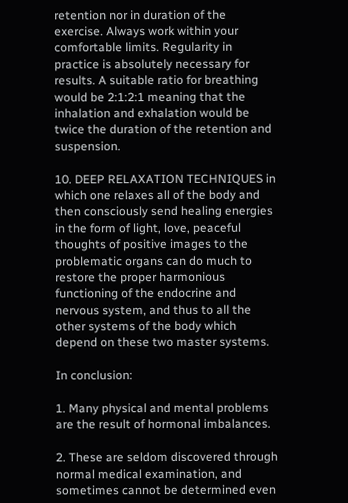retention nor in duration of the exercise. Always work within your comfortable limits. Regularity in practice is absolutely necessary for results. A suitable ratio for breathing would be 2:1:2:1 meaning that the inhalation and exhalation would be twice the duration of the retention and suspension.

10. DEEP RELAXATION TECHNIQUES in which one relaxes all of the body and then consciously send healing energies in the form of light, love, peaceful thoughts of positive images to the problematic organs can do much to restore the proper harmonious functioning of the endocrine and nervous system, and thus to all the other systems of the body which depend on these two master systems.

In conclusion:

1. Many physical and mental problems are the result of hormonal imbalances.

2. These are seldom discovered through normal medical examination, and sometimes cannot be determined even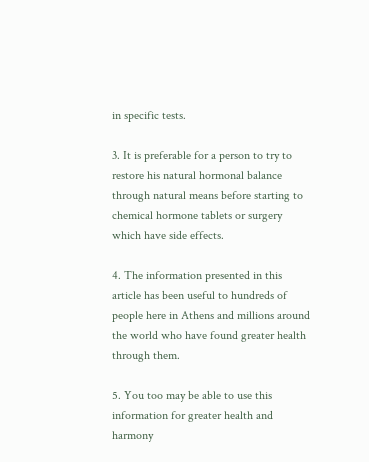in specific tests.

3. It is preferable for a person to try to restore his natural hormonal balance through natural means before starting to chemical hormone tablets or surgery which have side effects.

4. The information presented in this article has been useful to hundreds of people here in Athens and millions around the world who have found greater health through them.

5. You too may be able to use this information for greater health and harmony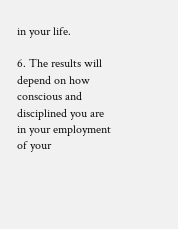in your life.

6. The results will depend on how conscious and disciplined you are in your employment of your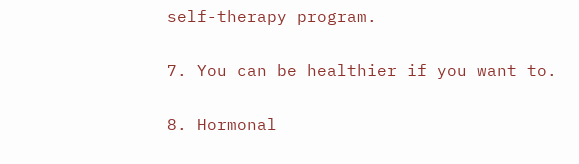self-therapy program.

7. You can be healthier if you want to.

8. Hormonal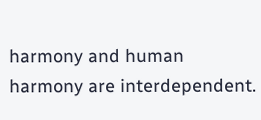harmony and human harmony are interdependent.